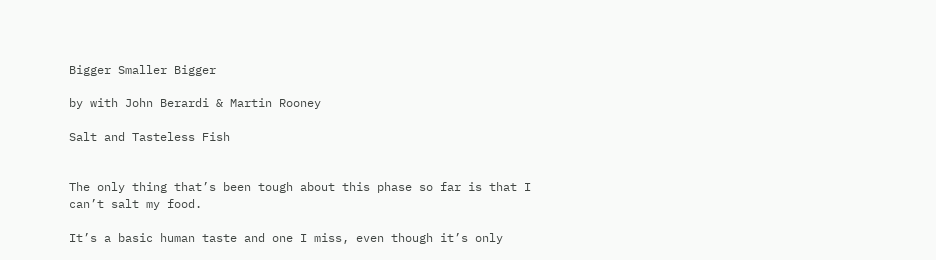Bigger Smaller Bigger

by with John Berardi & Martin Rooney

Salt and Tasteless Fish


The only thing that’s been tough about this phase so far is that I can’t salt my food.

It’s a basic human taste and one I miss, even though it’s only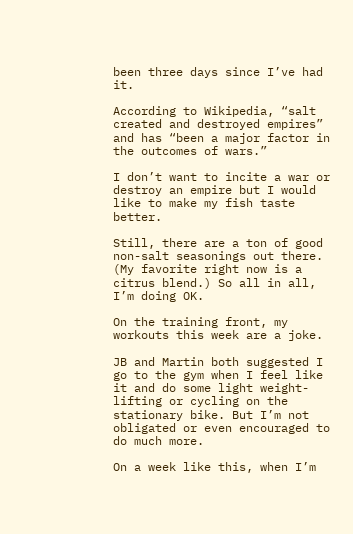been three days since I’ve had it.

According to Wikipedia, “salt created and destroyed empires” and has “been a major factor in the outcomes of wars.”

I don’t want to incite a war or destroy an empire but I would like to make my fish taste better.

Still, there are a ton of good non-salt seasonings out there. (My favorite right now is a citrus blend.) So all in all, I’m doing OK.

On the training front, my workouts this week are a joke.

JB and Martin both suggested I go to the gym when I feel like it and do some light weight-lifting or cycling on the stationary bike. But I’m not obligated or even encouraged to do much more.

On a week like this, when I’m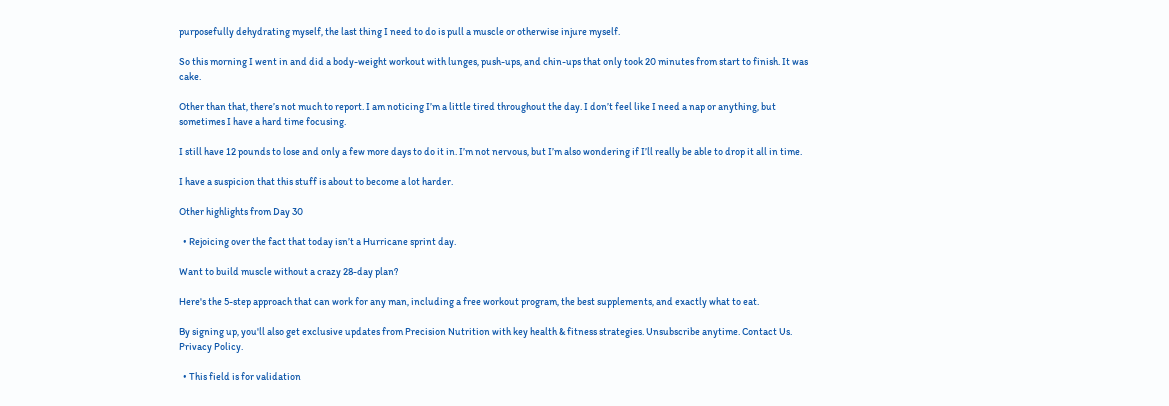purposefully dehydrating myself, the last thing I need to do is pull a muscle or otherwise injure myself.

So this morning I went in and did a body-weight workout with lunges, push-ups, and chin-ups that only took 20 minutes from start to finish. It was cake.

Other than that, there’s not much to report. I am noticing I’m a little tired throughout the day. I don’t feel like I need a nap or anything, but sometimes I have a hard time focusing.

I still have 12 pounds to lose and only a few more days to do it in. I’m not nervous, but I’m also wondering if I’ll really be able to drop it all in time.

I have a suspicion that this stuff is about to become a lot harder.

Other highlights from Day 30

  • Rejoicing over the fact that today isn’t a Hurricane sprint day.

Want to build muscle without a crazy 28-day plan?

Here's the 5-step approach that can work for any man, including a free workout program, the best supplements, and exactly what to eat.

By signing up, you'll also get exclusive updates from Precision Nutrition with key health & fitness strategies. Unsubscribe anytime. Contact Us. Privacy Policy.

  • This field is for validation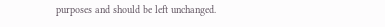purposes and should be left unchanged.